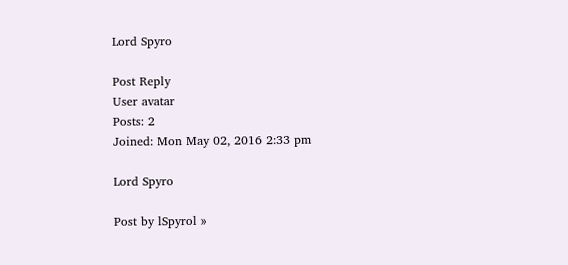Lord Spyro

Post Reply
User avatar
Posts: 2
Joined: Mon May 02, 2016 2:33 pm

Lord Spyro

Post by lSpyrol »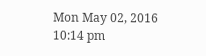Mon May 02, 2016 10:14 pm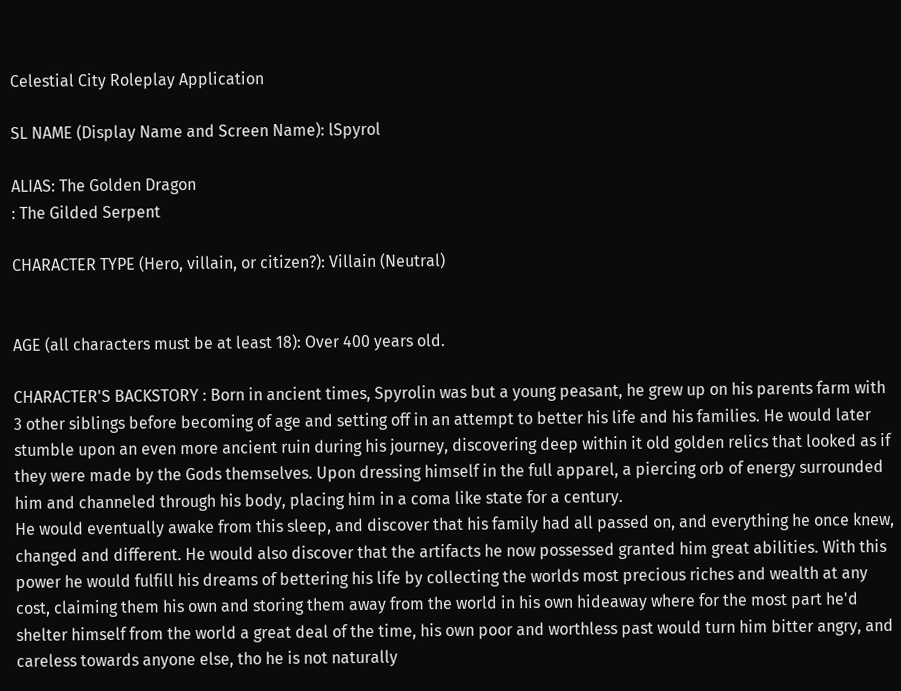Celestial City Roleplay Application

SL NAME (Display Name and Screen Name): lSpyrol

ALIAS: The Golden Dragon
: The Gilded Serpent

CHARACTER TYPE (Hero, villain, or citizen?): Villain (Neutral)


AGE (all characters must be at least 18): Over 400 years old.

CHARACTER'S BACKSTORY : Born in ancient times, Spyrolin was but a young peasant, he grew up on his parents farm with 3 other siblings before becoming of age and setting off in an attempt to better his life and his families. He would later stumble upon an even more ancient ruin during his journey, discovering deep within it old golden relics that looked as if they were made by the Gods themselves. Upon dressing himself in the full apparel, a piercing orb of energy surrounded him and channeled through his body, placing him in a coma like state for a century.
He would eventually awake from this sleep, and discover that his family had all passed on, and everything he once knew, changed and different. He would also discover that the artifacts he now possessed granted him great abilities. With this power he would fulfill his dreams of bettering his life by collecting the worlds most precious riches and wealth at any cost, claiming them his own and storing them away from the world in his own hideaway where for the most part he'd shelter himself from the world a great deal of the time, his own poor and worthless past would turn him bitter angry, and careless towards anyone else, tho he is not naturally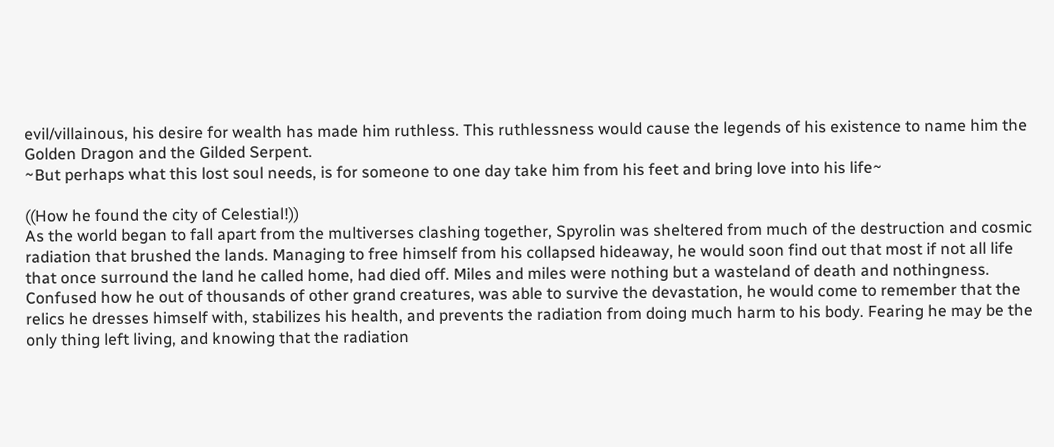evil/villainous, his desire for wealth has made him ruthless. This ruthlessness would cause the legends of his existence to name him the Golden Dragon and the Gilded Serpent.
~But perhaps what this lost soul needs, is for someone to one day take him from his feet and bring love into his life~

((How he found the city of Celestial!))
As the world began to fall apart from the multiverses clashing together, Spyrolin was sheltered from much of the destruction and cosmic radiation that brushed the lands. Managing to free himself from his collapsed hideaway, he would soon find out that most if not all life that once surround the land he called home, had died off. Miles and miles were nothing but a wasteland of death and nothingness. Confused how he out of thousands of other grand creatures, was able to survive the devastation, he would come to remember that the relics he dresses himself with, stabilizes his health, and prevents the radiation from doing much harm to his body. Fearing he may be the only thing left living, and knowing that the radiation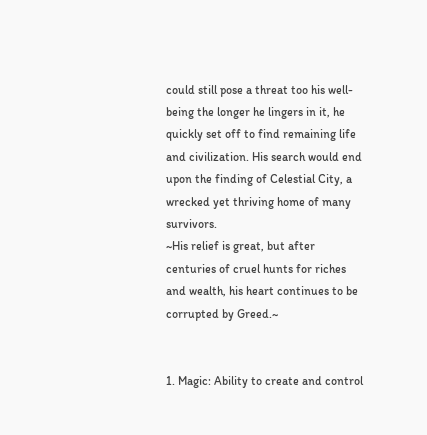could still pose a threat too his well-being the longer he lingers in it, he quickly set off to find remaining life and civilization. His search would end upon the finding of Celestial City, a wrecked yet thriving home of many survivors.
~His relief is great, but after centuries of cruel hunts for riches and wealth, his heart continues to be corrupted by Greed.~


1. Magic: Ability to create and control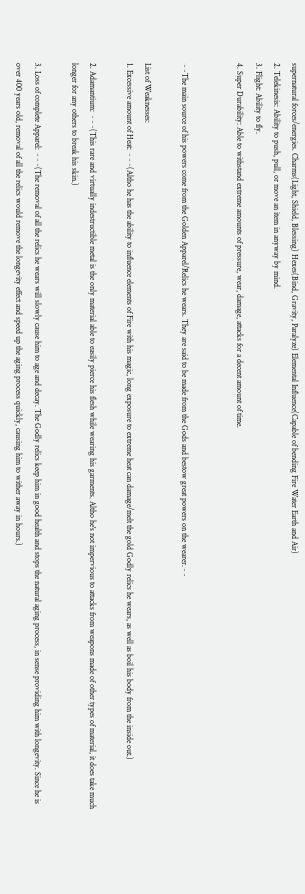supernatural forces/energies. Charms(Light, Shield, Blessing) Hexes(Bind, Gravity, Paralyze) Elemental Influence(Capable of bending Fire Water Earth and Air)
2. Telekinesis: Ability to push, pull, or move an item in anyway by mind.
3. Flight: Ability to fly.
4. Super Durability: Able to withstand extreme amounts of pressure, wear, damage, attacks for a decent amount of time.


~~The main source of his powers come from the Golden Apparel/Relics he wears. They are said to be made from the Gods and bestow great powers on the wearer.~~

List of Weaknesses:
1. Excessive amount of Heat: ~~~(Altho he has the ability to influence elements of Fire with his magic, long exposure to extreme heat can damage/melt the gold Godly relics he wears, as well as boil his body from the inside out.)

2. Adamantium: ~~~(This rare and virtually indestructible metal is the only material able to easily pierce his flesh while wearing his garments. Altho he's not impervious to attacks from weapons made of other types of material, it does take much longer for any others to break his skin.)

3. Loss of complete Apparel: ~~~(The removal of all the relics he wears will slowly cause him to age and decay. The Godly relics keep him in good health and stops the natural aging process, in sense providing him with longevity. Since he is over 400 years old, removal of all the relics would remove the longevity effect and speed up the aging process quickly, causing him to wither away in hours.)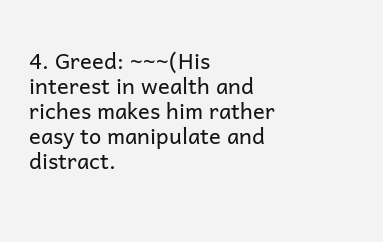4. Greed: ~~~(His interest in wealth and riches makes him rather easy to manipulate and distract.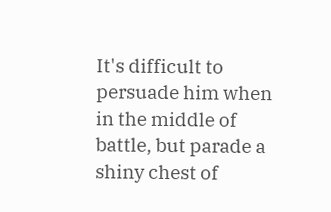It's difficult to persuade him when in the middle of battle, but parade a shiny chest of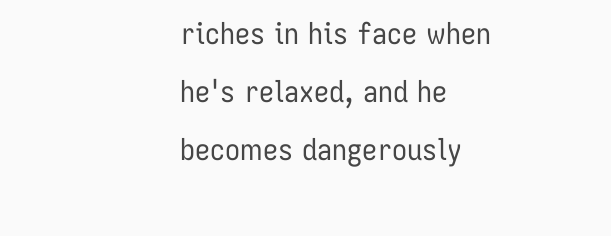riches in his face when he's relaxed, and he becomes dangerously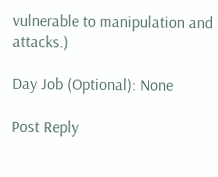vulnerable to manipulation and attacks.)

Day Job (Optional): None

Post Reply